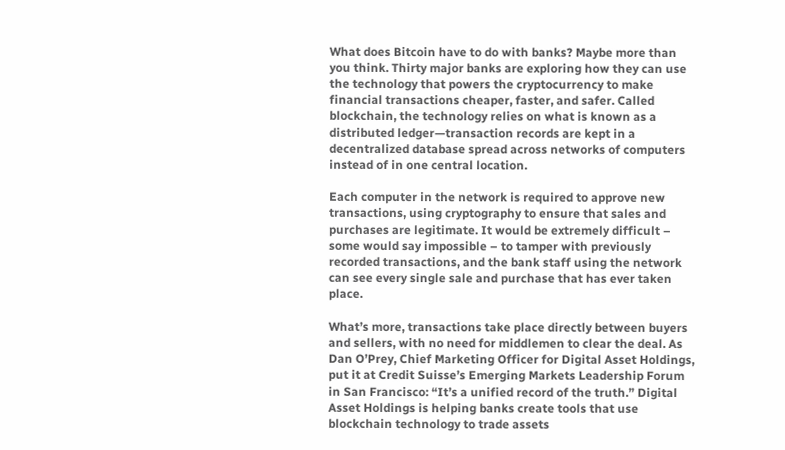What does Bitcoin have to do with banks? Maybe more than you think. Thirty major banks are exploring how they can use the technology that powers the cryptocurrency to make financial transactions cheaper, faster, and safer. Called blockchain, the technology relies on what is known as a distributed ledger—transaction records are kept in a decentralized database spread across networks of computers instead of in one central location.

Each computer in the network is required to approve new transactions, using cryptography to ensure that sales and purchases are legitimate. It would be extremely difficult – some would say impossible – to tamper with previously recorded transactions, and the bank staff using the network can see every single sale and purchase that has ever taken place.

What’s more, transactions take place directly between buyers and sellers, with no need for middlemen to clear the deal. As Dan O’Prey, Chief Marketing Officer for Digital Asset Holdings, put it at Credit Suisse’s Emerging Markets Leadership Forum in San Francisco: “It’s a unified record of the truth.” Digital Asset Holdings is helping banks create tools that use blockchain technology to trade assets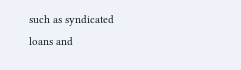such as syndicated loans and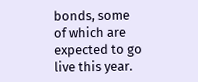bonds, some of which are expected to go live this year.